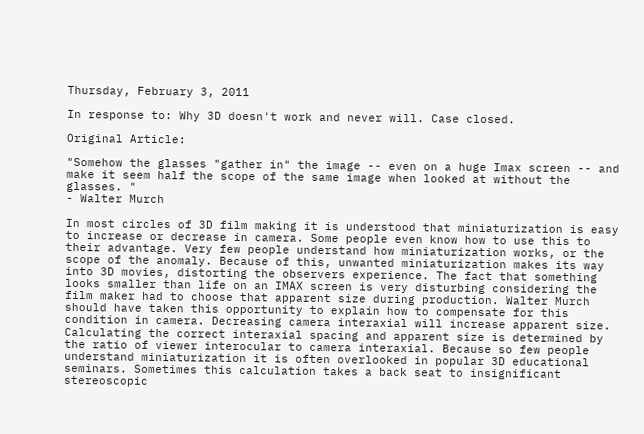Thursday, February 3, 2011

In response to: Why 3D doesn't work and never will. Case closed.

Original Article:

"Somehow the glasses "gather in" the image -- even on a huge Imax screen -- and make it seem half the scope of the same image when looked at without the glasses. "
- Walter Murch

In most circles of 3D film making it is understood that miniaturization is easy to increase or decrease in camera. Some people even know how to use this to their advantage. Very few people understand how miniaturization works, or the scope of the anomaly. Because of this, unwanted miniaturization makes its way into 3D movies, distorting the observers experience. The fact that something looks smaller than life on an IMAX screen is very disturbing considering the film maker had to choose that apparent size during production. Walter Murch should have taken this opportunity to explain how to compensate for this condition in camera. Decreasing camera interaxial will increase apparent size. Calculating the correct interaxial spacing and apparent size is determined by the ratio of viewer interocular to camera interaxial. Because so few people understand miniaturization it is often overlooked in popular 3D educational seminars. Sometimes this calculation takes a back seat to insignificant stereoscopic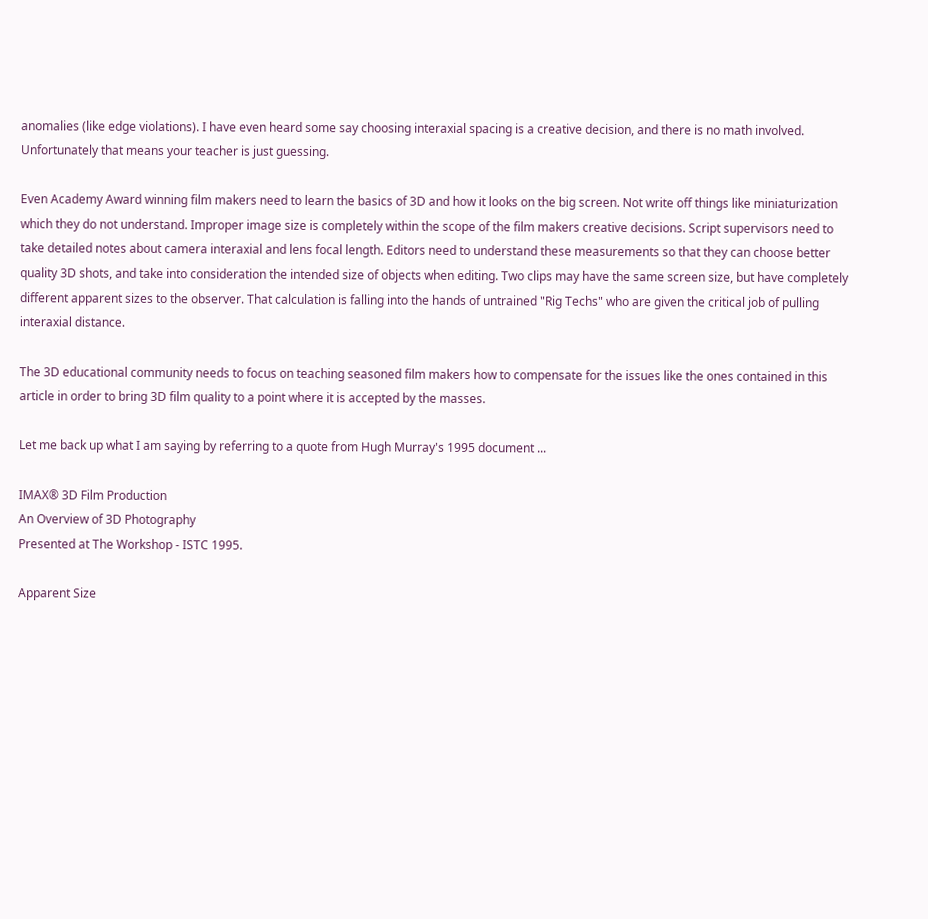anomalies (like edge violations). I have even heard some say choosing interaxial spacing is a creative decision, and there is no math involved. Unfortunately that means your teacher is just guessing.

Even Academy Award winning film makers need to learn the basics of 3D and how it looks on the big screen. Not write off things like miniaturization which they do not understand. Improper image size is completely within the scope of the film makers creative decisions. Script supervisors need to take detailed notes about camera interaxial and lens focal length. Editors need to understand these measurements so that they can choose better quality 3D shots, and take into consideration the intended size of objects when editing. Two clips may have the same screen size, but have completely different apparent sizes to the observer. That calculation is falling into the hands of untrained "Rig Techs" who are given the critical job of pulling interaxial distance.

The 3D educational community needs to focus on teaching seasoned film makers how to compensate for the issues like the ones contained in this article in order to bring 3D film quality to a point where it is accepted by the masses.

Let me back up what I am saying by referring to a quote from Hugh Murray's 1995 document ...

IMAX® 3D Film Production
An Overview of 3D Photography
Presented at The Workshop - ISTC 1995.

Apparent Size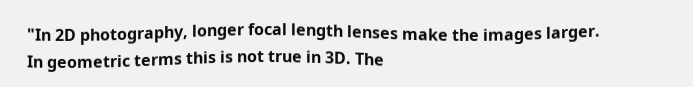"In 2D photography, longer focal length lenses make the images larger. In geometric terms this is not true in 3D. The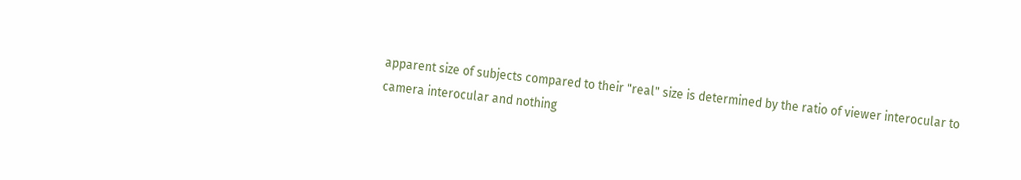apparent size of subjects compared to their "real" size is determined by the ratio of viewer interocular to camera interocular and nothing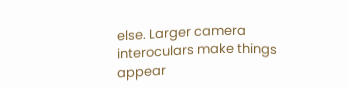else. Larger camera interoculars make things appear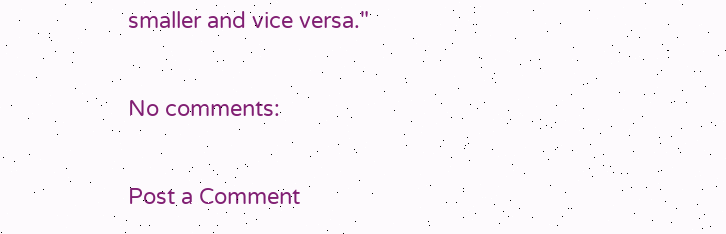smaller and vice versa."

No comments:

Post a Comment